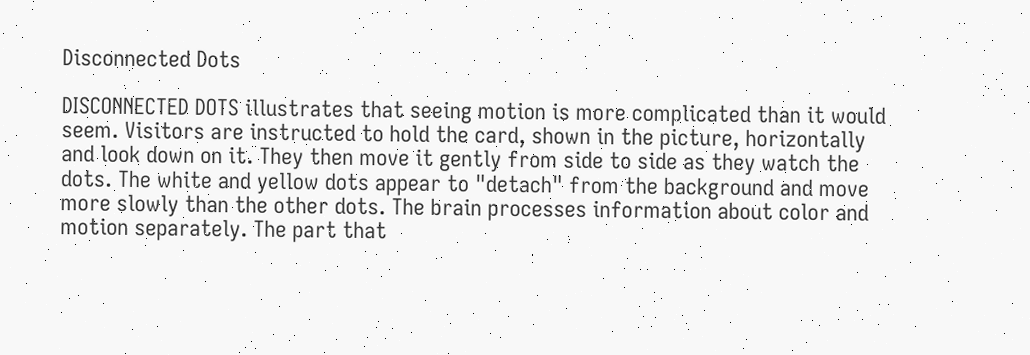Disconnected Dots

DISCONNECTED DOTS illustrates that seeing motion is more complicated than it would seem. Visitors are instructed to hold the card, shown in the picture, horizontally and look down on it. They then move it gently from side to side as they watch the dots. The white and yellow dots appear to "detach" from the background and move more slowly than the other dots. The brain processes information about color and motion separately. The part that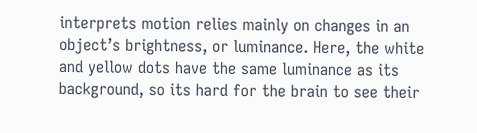interprets motion relies mainly on changes in an object’s brightness, or luminance. Here, the white and yellow dots have the same luminance as its background, so its hard for the brain to see their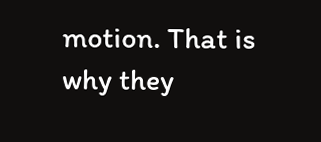motion. That is why they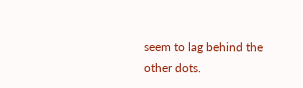seem to lag behind the other dots.